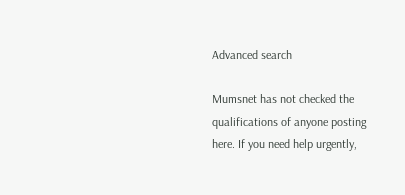Advanced search

Mumsnet has not checked the qualifications of anyone posting here. If you need help urgently,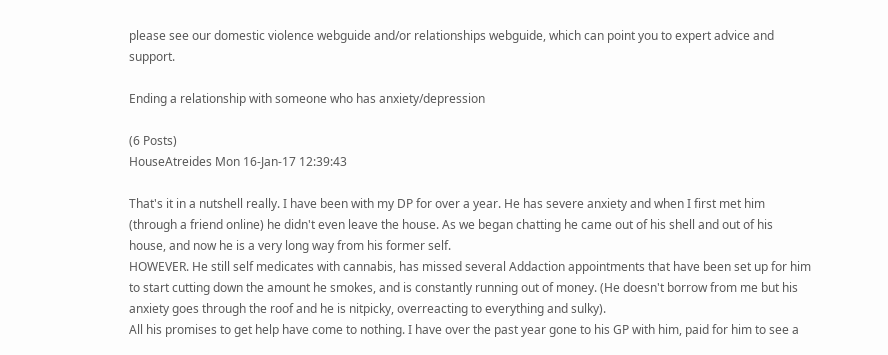please see our domestic violence webguide and/or relationships webguide, which can point you to expert advice and support.

Ending a relationship with someone who has anxiety/depression

(6 Posts)
HouseAtreides Mon 16-Jan-17 12:39:43

That's it in a nutshell really. I have been with my DP for over a year. He has severe anxiety and when I first met him (through a friend online) he didn't even leave the house. As we began chatting he came out of his shell and out of his house, and now he is a very long way from his former self.
HOWEVER. He still self medicates with cannabis, has missed several Addaction appointments that have been set up for him to start cutting down the amount he smokes, and is constantly running out of money. (He doesn't borrow from me but his anxiety goes through the roof and he is nitpicky, overreacting to everything and sulky).
All his promises to get help have come to nothing. I have over the past year gone to his GP with him, paid for him to see a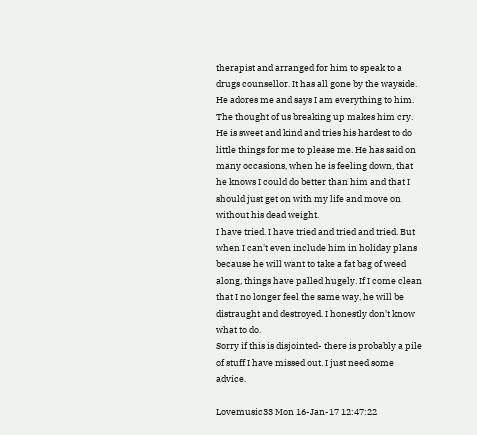therapist and arranged for him to speak to a drugs counsellor. It has all gone by the wayside.
He adores me and says I am everything to him. The thought of us breaking up makes him cry. He is sweet and kind and tries his hardest to do little things for me to please me. He has said on many occasions, when he is feeling down, that he knows I could do better than him and that I should just get on with my life and move on without his dead weight.
I have tried. I have tried and tried and tried. But when I can't even include him in holiday plans because he will want to take a fat bag of weed along, things have palled hugely. If I come clean that I no longer feel the same way, he will be distraught and destroyed. I honestly don't know what to do.
Sorry if this is disjointed- there is probably a pile of stuff I have missed out. I just need some advice.

Lovemusic33 Mon 16-Jan-17 12:47:22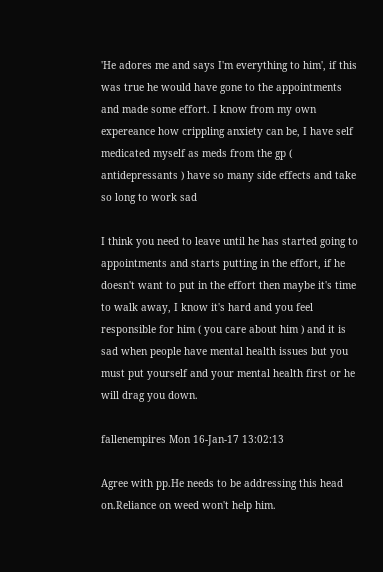'He adores me and says I'm everything to him', if this was true he would have gone to the appointments and made some effort. I know from my own expereance how crippling anxiety can be, I have self medicated myself as meds from the gp ( antidepressants ) have so many side effects and take so long to work sad

I think you need to leave until he has started going to appointments and starts putting in the effort, if he doesn't want to put in the effort then maybe it's time to walk away, I know it's hard and you feel responsible for him ( you care about him ) and it is sad when people have mental health issues but you must put yourself and your mental health first or he will drag you down.

fallenempires Mon 16-Jan-17 13:02:13

Agree with pp.He needs to be addressing this head on.Reliance on weed won't help him.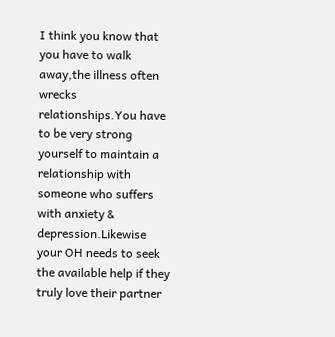I think you know that you have to walk away,the illness often wrecks relationships.You have to be very strong yourself to maintain a relationship with someone who suffers with anxiety & depression.Likewise your OH needs to seek the available help if they truly love their partner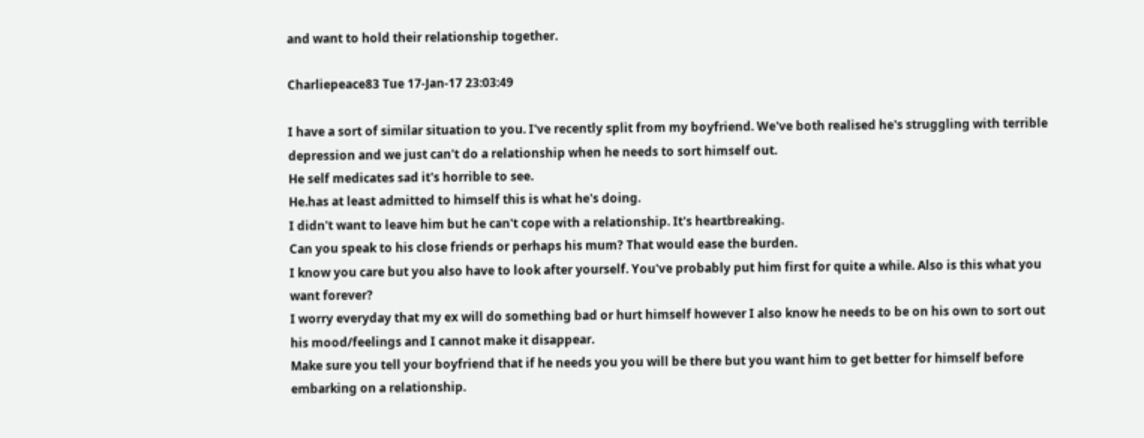and want to hold their relationship together.

Charliepeace83 Tue 17-Jan-17 23:03:49

I have a sort of similar situation to you. I've recently split from my boyfriend. We've both realised he's struggling with terrible depression and we just can't do a relationship when he needs to sort himself out.
He self medicates sad it's horrible to see.
He.has at least admitted to himself this is what he's doing.
I didn't want to leave him but he can't cope with a relationship. It's heartbreaking.
Can you speak to his close friends or perhaps his mum? That would ease the burden.
I know you care but you also have to look after yourself. You've probably put him first for quite a while. Also is this what you want forever?
I worry everyday that my ex will do something bad or hurt himself however I also know he needs to be on his own to sort out his mood/feelings and I cannot make it disappear.
Make sure you tell your boyfriend that if he needs you you will be there but you want him to get better for himself before embarking on a relationship.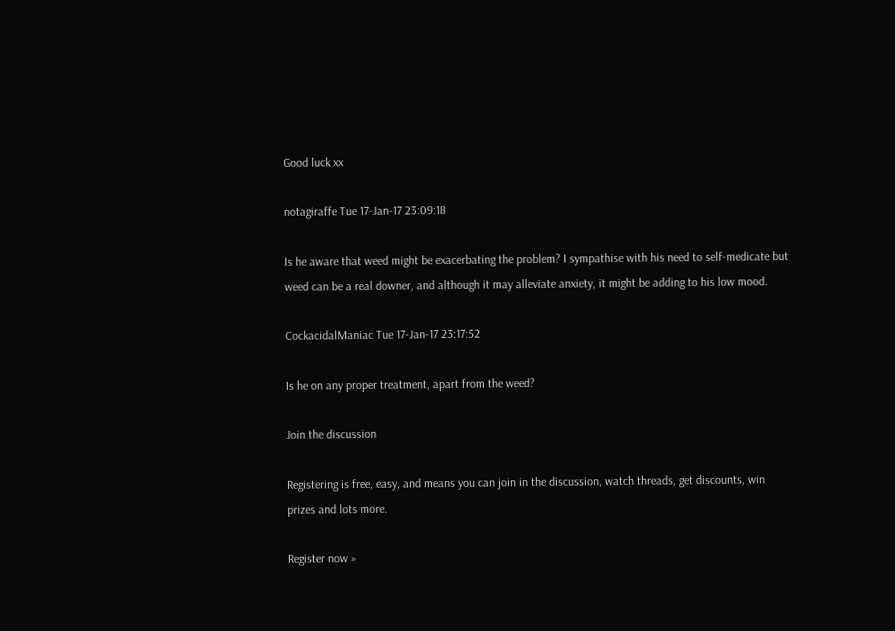Good luck xx

notagiraffe Tue 17-Jan-17 23:09:18

Is he aware that weed might be exacerbating the problem? I sympathise with his need to self-medicate but weed can be a real downer, and although it may alleviate anxiety, it might be adding to his low mood.

CockacidalManiac Tue 17-Jan-17 23:17:52

Is he on any proper treatment, apart from the weed?

Join the discussion

Registering is free, easy, and means you can join in the discussion, watch threads, get discounts, win prizes and lots more.

Register now »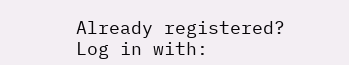Already registered? Log in with: